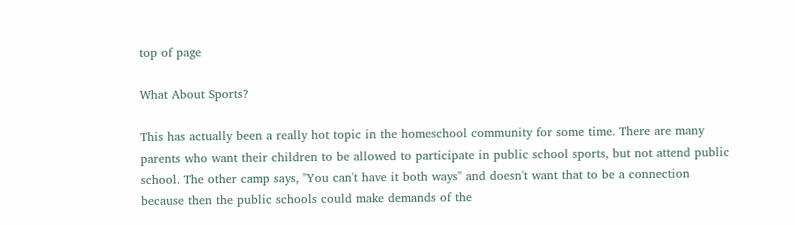top of page

What About Sports?

This has actually been a really hot topic in the homeschool community for some time. There are many parents who want their children to be allowed to participate in public school sports, but not attend public school. The other camp says, "You can't have it both ways" and doesn't want that to be a connection because then the public schools could make demands of the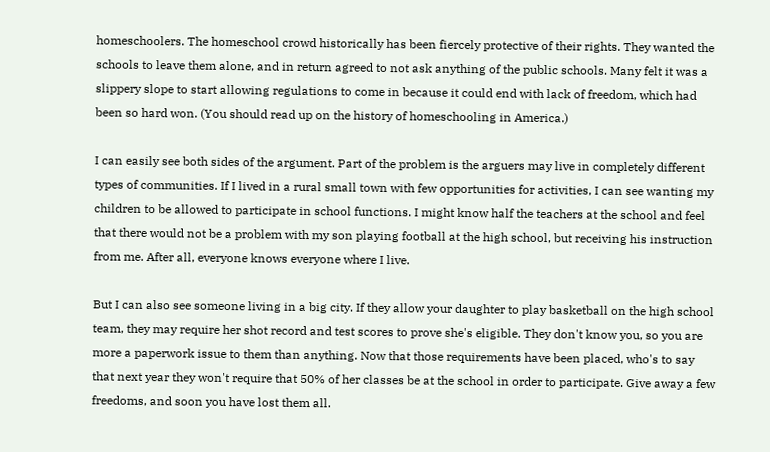homeschoolers. The homeschool crowd historically has been fiercely protective of their rights. They wanted the schools to leave them alone, and in return agreed to not ask anything of the public schools. Many felt it was a slippery slope to start allowing regulations to come in because it could end with lack of freedom, which had been so hard won. (You should read up on the history of homeschooling in America.)

I can easily see both sides of the argument. Part of the problem is the arguers may live in completely different types of communities. If I lived in a rural small town with few opportunities for activities, I can see wanting my children to be allowed to participate in school functions. I might know half the teachers at the school and feel that there would not be a problem with my son playing football at the high school, but receiving his instruction from me. After all, everyone knows everyone where I live.

But I can also see someone living in a big city. If they allow your daughter to play basketball on the high school team, they may require her shot record and test scores to prove she's eligible. They don't know you, so you are more a paperwork issue to them than anything. Now that those requirements have been placed, who's to say that next year they won't require that 50% of her classes be at the school in order to participate. Give away a few freedoms, and soon you have lost them all.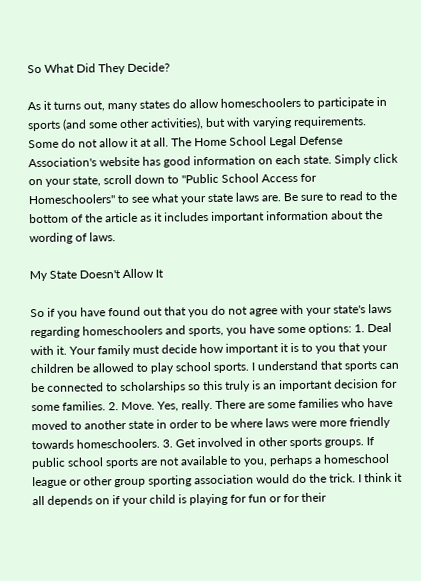So What Did They Decide?

As it turns out, many states do allow homeschoolers to participate in sports (and some other activities), but with varying requirements. Some do not allow it at all. The Home School Legal Defense Association's website has good information on each state. Simply click on your state, scroll down to "Public School Access for Homeschoolers" to see what your state laws are. Be sure to read to the bottom of the article as it includes important information about the wording of laws.

My State Doesn't Allow It

So if you have found out that you do not agree with your state's laws regarding homeschoolers and sports, you have some options: 1. Deal with it. Your family must decide how important it is to you that your children be allowed to play school sports. I understand that sports can be connected to scholarships so this truly is an important decision for some families. 2. Move. Yes, really. There are some families who have moved to another state in order to be where laws were more friendly towards homeschoolers. 3. Get involved in other sports groups. If public school sports are not available to you, perhaps a homeschool league or other group sporting association would do the trick. I think it all depends on if your child is playing for fun or for their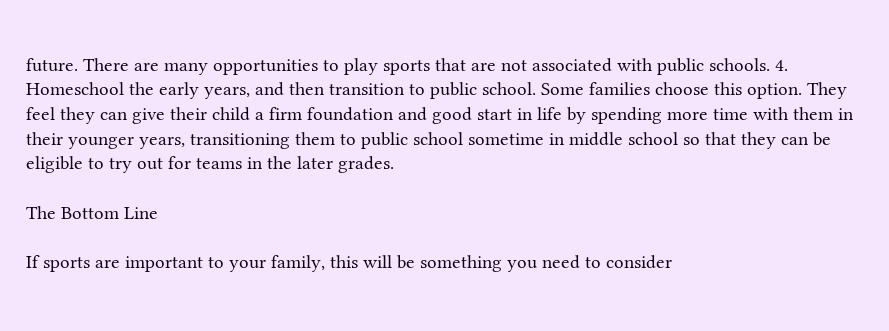future. There are many opportunities to play sports that are not associated with public schools. 4. Homeschool the early years, and then transition to public school. Some families choose this option. They feel they can give their child a firm foundation and good start in life by spending more time with them in their younger years, transitioning them to public school sometime in middle school so that they can be eligible to try out for teams in the later grades.

The Bottom Line

If sports are important to your family, this will be something you need to consider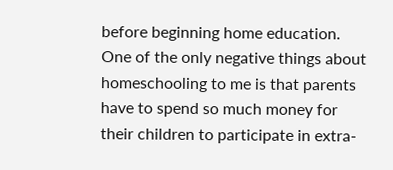before beginning home education. One of the only negative things about homeschooling to me is that parents have to spend so much money for their children to participate in extra-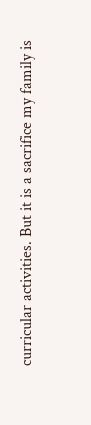curricular activities. But it is a sacrifice my family is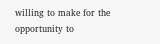willing to make for the opportunity to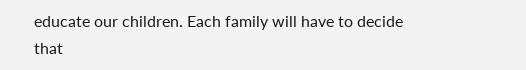educate our children. Each family will have to decide that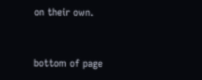on their own.


bottom of page